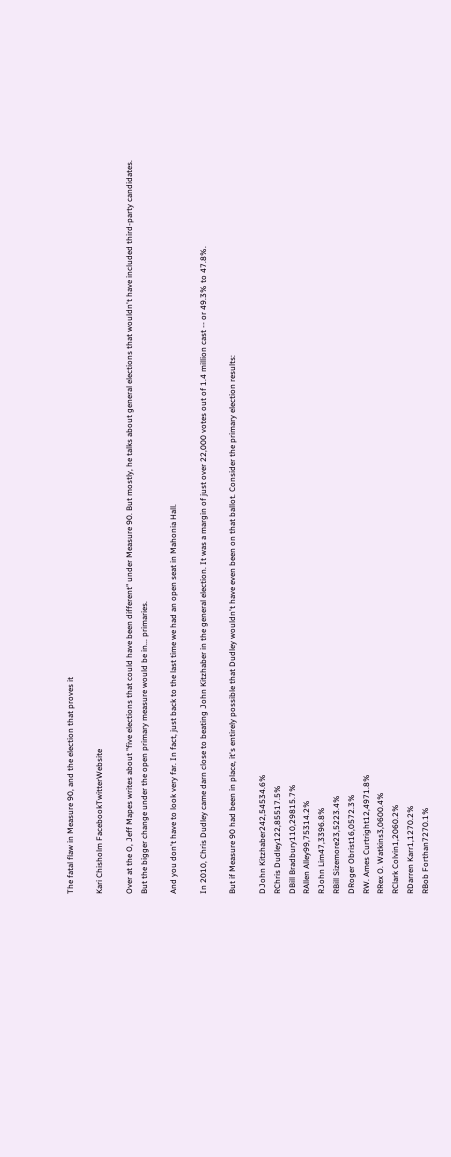The fatal flaw in Measure 90, and the election that proves it

Kari Chisholm FacebookTwitterWebsite

Over at the O, Jeff Mapes writes about "five elections that could have been different" under Measure 90. But mostly, he talks about general elections that wouldn't have included third-party candidates. But the bigger change under the open primary measure would be in... primaries.

And you don't have to look very far. In fact, just back to the last time we had an open seat in Mahonia Hall.

In 2010, Chris Dudley came darn close to beating John Kitzhaber in the general election. It was a margin of just over 22,000 votes out of 1.4 million cast -- or 49.3% to 47.8%.

But if Measure 90 had been in place, it's entirely possible that Dudley wouldn't have even been on that ballot. Consider the primary election results:

DJohn Kitzhaber242,54534.6%
RChris Dudley122,85517.5%
DBill Bradbury110,29815.7%
RAllen Alley99,75314.2%
RJohn Lim47,3396.8%
RBill Sizemore23,5223.4%
DRoger Obrist16,0572.3%
RW. Ames Curtright12,4971.8%
RRex O. Watkins3,0600.4%
RClark Colvin1,2060.2%
RDarren Karr1,1270.2%
RBob Forthan7270.1%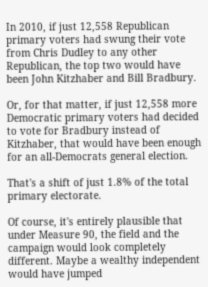In 2010, if just 12,558 Republican primary voters had swung their vote from Chris Dudley to any other Republican, the top two would have been John Kitzhaber and Bill Bradbury.

Or, for that matter, if just 12,558 more Democratic primary voters had decided to vote for Bradbury instead of Kitzhaber, that would have been enough for an all-Democrats general election.

That's a shift of just 1.8% of the total primary electorate.

Of course, it's entirely plausible that under Measure 90, the field and the campaign would look completely different. Maybe a wealthy independent would have jumped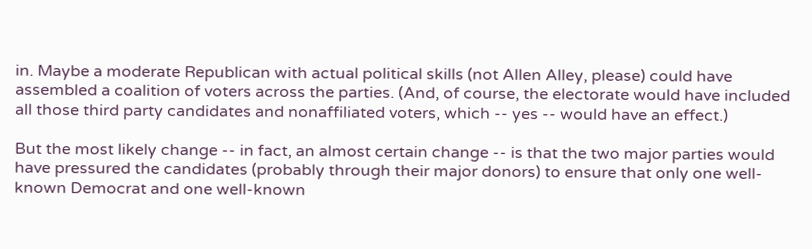in. Maybe a moderate Republican with actual political skills (not Allen Alley, please) could have assembled a coalition of voters across the parties. (And, of course, the electorate would have included all those third party candidates and nonaffiliated voters, which -- yes -- would have an effect.)

But the most likely change -- in fact, an almost certain change -- is that the two major parties would have pressured the candidates (probably through their major donors) to ensure that only one well-known Democrat and one well-known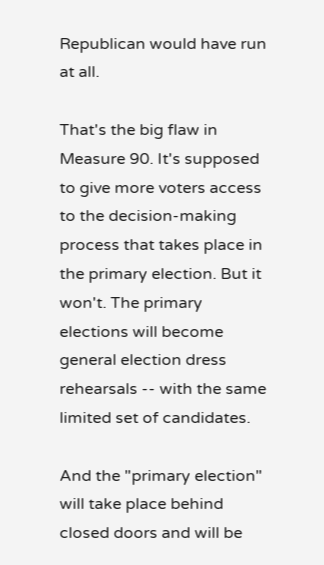Republican would have run at all.

That's the big flaw in Measure 90. It's supposed to give more voters access to the decision-making process that takes place in the primary election. But it won't. The primary elections will become general election dress rehearsals -- with the same limited set of candidates.

And the "primary election" will take place behind closed doors and will be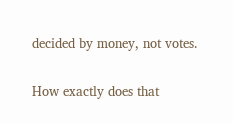decided by money, not votes.

How exactly does that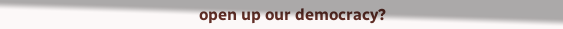open up our democracy?